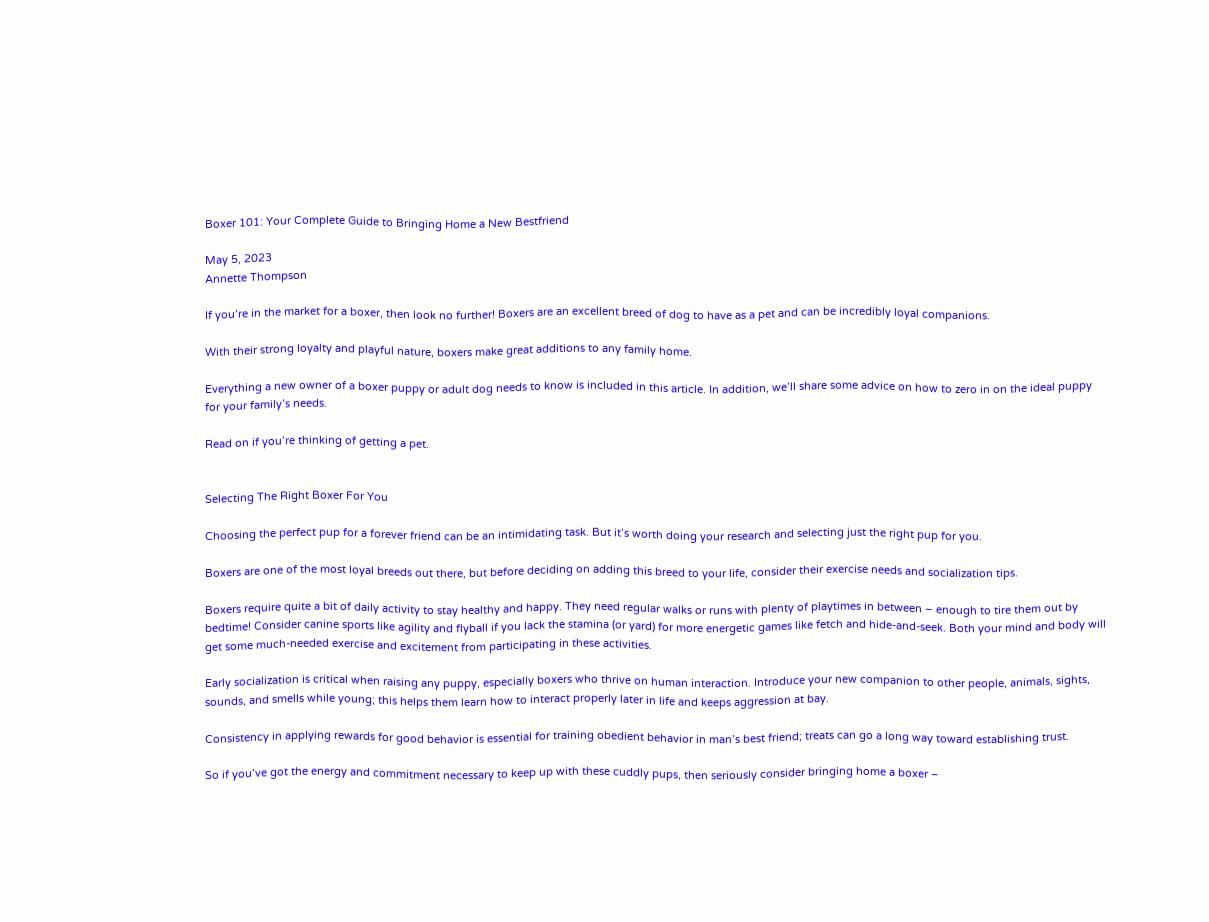Boxer 101: Your Complete Guide to Bringing Home a New Bestfriend

May 5, 2023
Annette Thompson

If you’re in the market for a boxer, then look no further! Boxers are an excellent breed of dog to have as a pet and can be incredibly loyal companions.

With their strong loyalty and playful nature, boxers make great additions to any family home.

Everything a new owner of a boxer puppy or adult dog needs to know is included in this article. In addition, we’ll share some advice on how to zero in on the ideal puppy for your family’s needs.

Read on if you’re thinking of getting a pet.


Selecting The Right Boxer For You

Choosing the perfect pup for a forever friend can be an intimidating task. But it’s worth doing your research and selecting just the right pup for you.

Boxers are one of the most loyal breeds out there, but before deciding on adding this breed to your life, consider their exercise needs and socialization tips.

Boxers require quite a bit of daily activity to stay healthy and happy. They need regular walks or runs with plenty of playtimes in between – enough to tire them out by bedtime! Consider canine sports like agility and flyball if you lack the stamina (or yard) for more energetic games like fetch and hide-and-seek. Both your mind and body will get some much-needed exercise and excitement from participating in these activities.

Early socialization is critical when raising any puppy, especially boxers who thrive on human interaction. Introduce your new companion to other people, animals, sights, sounds, and smells while young; this helps them learn how to interact properly later in life and keeps aggression at bay.

Consistency in applying rewards for good behavior is essential for training obedient behavior in man’s best friend; treats can go a long way toward establishing trust.

So if you’ve got the energy and commitment necessary to keep up with these cuddly pups, then seriously consider bringing home a boxer –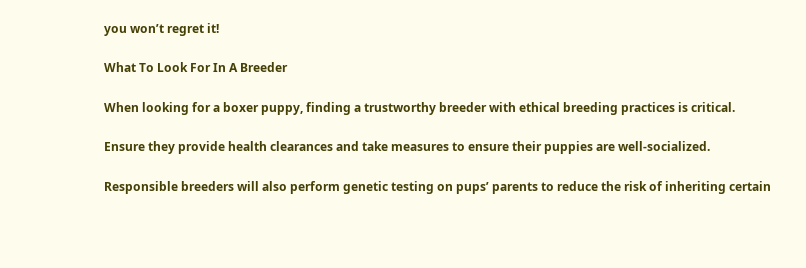you won’t regret it!

What To Look For In A Breeder

When looking for a boxer puppy, finding a trustworthy breeder with ethical breeding practices is critical.

Ensure they provide health clearances and take measures to ensure their puppies are well-socialized.

Responsible breeders will also perform genetic testing on pups’ parents to reduce the risk of inheriting certain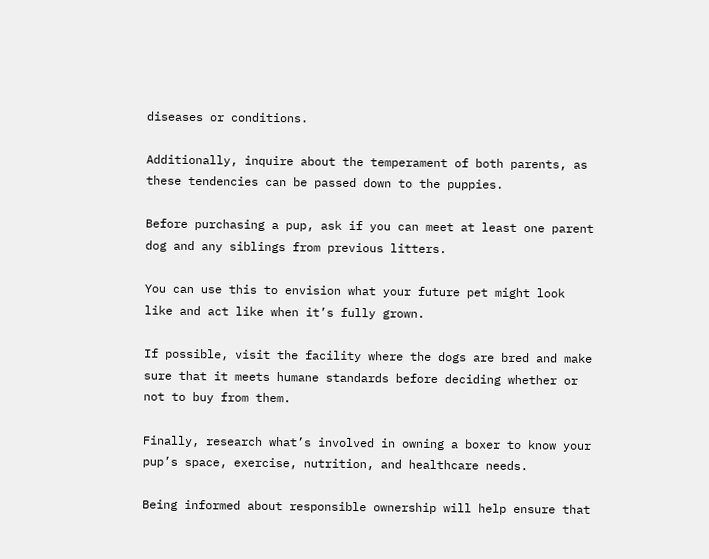diseases or conditions.

Additionally, inquire about the temperament of both parents, as these tendencies can be passed down to the puppies.

Before purchasing a pup, ask if you can meet at least one parent dog and any siblings from previous litters.

You can use this to envision what your future pet might look like and act like when it’s fully grown.

If possible, visit the facility where the dogs are bred and make sure that it meets humane standards before deciding whether or not to buy from them.

Finally, research what’s involved in owning a boxer to know your pup’s space, exercise, nutrition, and healthcare needs.

Being informed about responsible ownership will help ensure that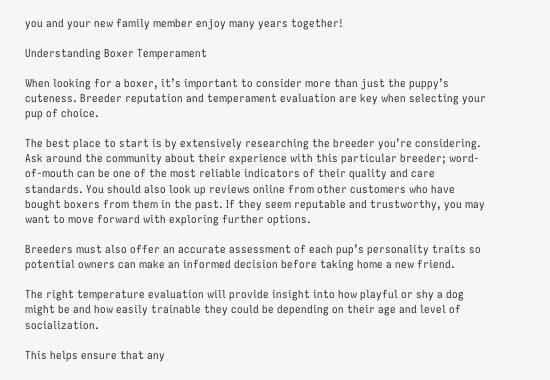you and your new family member enjoy many years together!

Understanding Boxer Temperament

When looking for a boxer, it’s important to consider more than just the puppy’s cuteness. Breeder reputation and temperament evaluation are key when selecting your pup of choice.

The best place to start is by extensively researching the breeder you’re considering. Ask around the community about their experience with this particular breeder; word-of-mouth can be one of the most reliable indicators of their quality and care standards. You should also look up reviews online from other customers who have bought boxers from them in the past. If they seem reputable and trustworthy, you may want to move forward with exploring further options.

Breeders must also offer an accurate assessment of each pup’s personality traits so potential owners can make an informed decision before taking home a new friend.

The right temperature evaluation will provide insight into how playful or shy a dog might be and how easily trainable they could be depending on their age and level of socialization.

This helps ensure that any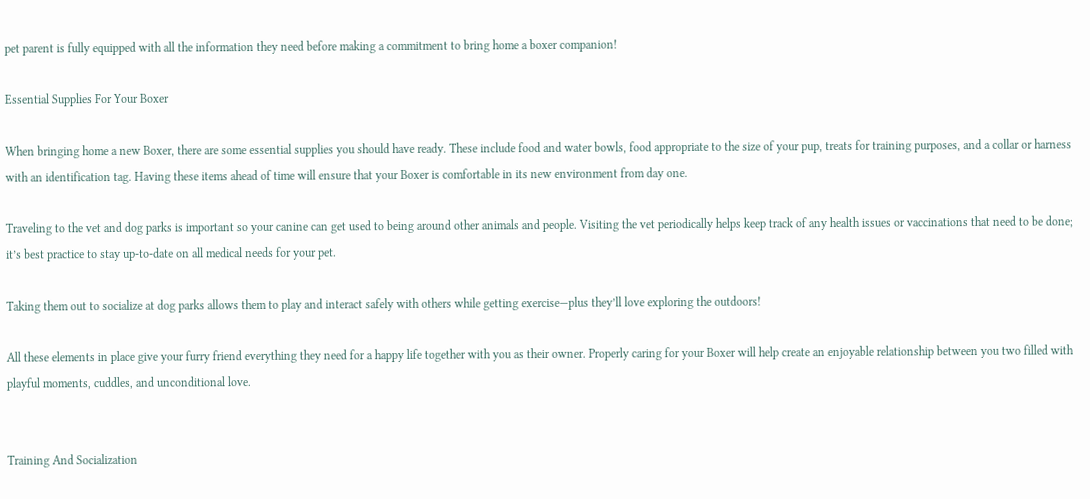pet parent is fully equipped with all the information they need before making a commitment to bring home a boxer companion!

Essential Supplies For Your Boxer

When bringing home a new Boxer, there are some essential supplies you should have ready. These include food and water bowls, food appropriate to the size of your pup, treats for training purposes, and a collar or harness with an identification tag. Having these items ahead of time will ensure that your Boxer is comfortable in its new environment from day one.

Traveling to the vet and dog parks is important so your canine can get used to being around other animals and people. Visiting the vet periodically helps keep track of any health issues or vaccinations that need to be done; it’s best practice to stay up-to-date on all medical needs for your pet.

Taking them out to socialize at dog parks allows them to play and interact safely with others while getting exercise—plus they’ll love exploring the outdoors!

All these elements in place give your furry friend everything they need for a happy life together with you as their owner. Properly caring for your Boxer will help create an enjoyable relationship between you two filled with playful moments, cuddles, and unconditional love.


Training And Socialization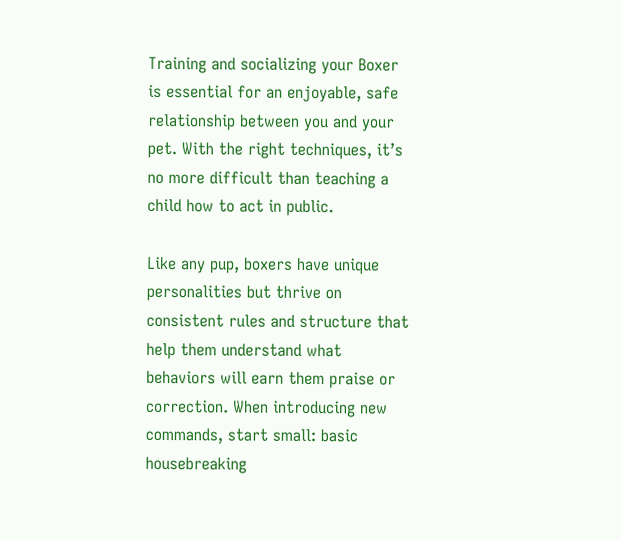Training and socializing your Boxer is essential for an enjoyable, safe relationship between you and your pet. With the right techniques, it’s no more difficult than teaching a child how to act in public.

Like any pup, boxers have unique personalities but thrive on consistent rules and structure that help them understand what behaviors will earn them praise or correction. When introducing new commands, start small: basic housebreaking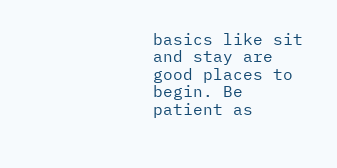basics like sit and stay are good places to begin. Be patient as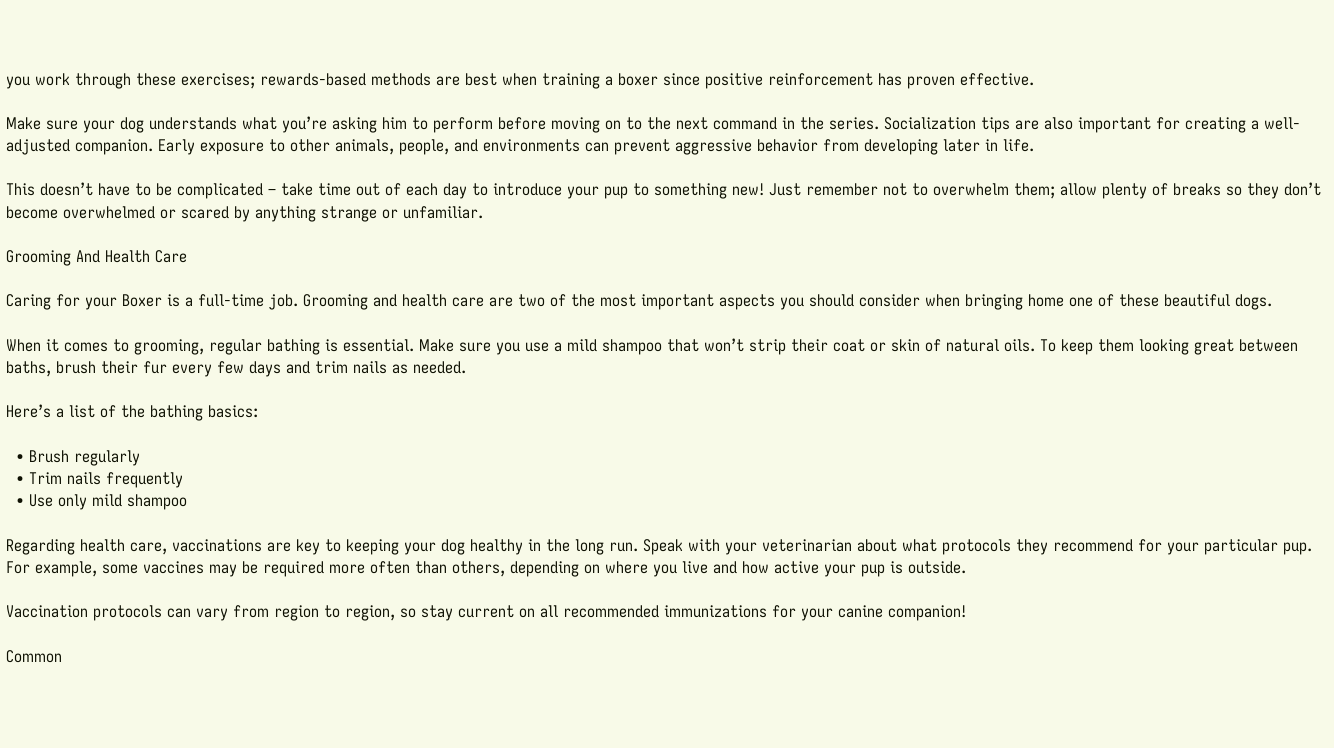you work through these exercises; rewards-based methods are best when training a boxer since positive reinforcement has proven effective.

Make sure your dog understands what you’re asking him to perform before moving on to the next command in the series. Socialization tips are also important for creating a well-adjusted companion. Early exposure to other animals, people, and environments can prevent aggressive behavior from developing later in life.

This doesn’t have to be complicated – take time out of each day to introduce your pup to something new! Just remember not to overwhelm them; allow plenty of breaks so they don’t become overwhelmed or scared by anything strange or unfamiliar.

Grooming And Health Care

Caring for your Boxer is a full-time job. Grooming and health care are two of the most important aspects you should consider when bringing home one of these beautiful dogs.

When it comes to grooming, regular bathing is essential. Make sure you use a mild shampoo that won’t strip their coat or skin of natural oils. To keep them looking great between baths, brush their fur every few days and trim nails as needed.

Here’s a list of the bathing basics:

  • Brush regularly
  • Trim nails frequently
  • Use only mild shampoo

Regarding health care, vaccinations are key to keeping your dog healthy in the long run. Speak with your veterinarian about what protocols they recommend for your particular pup. For example, some vaccines may be required more often than others, depending on where you live and how active your pup is outside.

Vaccination protocols can vary from region to region, so stay current on all recommended immunizations for your canine companion!

Common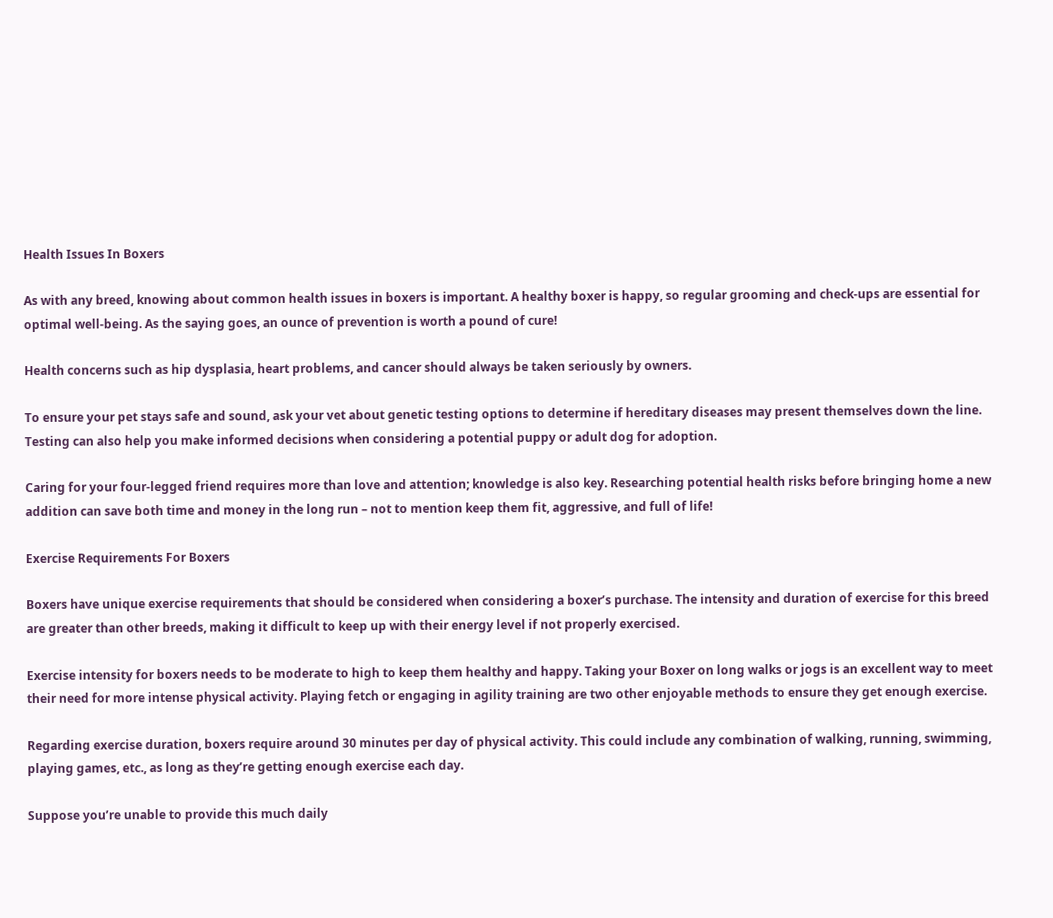Health Issues In Boxers

As with any breed, knowing about common health issues in boxers is important. A healthy boxer is happy, so regular grooming and check-ups are essential for optimal well-being. As the saying goes, an ounce of prevention is worth a pound of cure!

Health concerns such as hip dysplasia, heart problems, and cancer should always be taken seriously by owners.

To ensure your pet stays safe and sound, ask your vet about genetic testing options to determine if hereditary diseases may present themselves down the line. Testing can also help you make informed decisions when considering a potential puppy or adult dog for adoption.

Caring for your four-legged friend requires more than love and attention; knowledge is also key. Researching potential health risks before bringing home a new addition can save both time and money in the long run – not to mention keep them fit, aggressive, and full of life!

Exercise Requirements For Boxers

Boxers have unique exercise requirements that should be considered when considering a boxer’s purchase. The intensity and duration of exercise for this breed are greater than other breeds, making it difficult to keep up with their energy level if not properly exercised.

Exercise intensity for boxers needs to be moderate to high to keep them healthy and happy. Taking your Boxer on long walks or jogs is an excellent way to meet their need for more intense physical activity. Playing fetch or engaging in agility training are two other enjoyable methods to ensure they get enough exercise.

Regarding exercise duration, boxers require around 30 minutes per day of physical activity. This could include any combination of walking, running, swimming, playing games, etc., as long as they’re getting enough exercise each day.

Suppose you’re unable to provide this much daily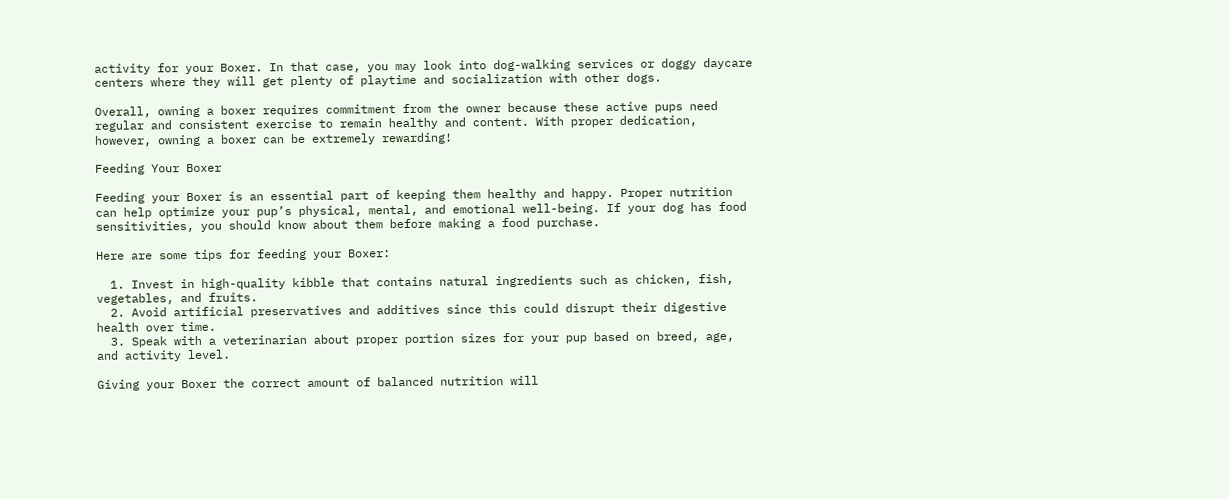activity for your Boxer. In that case, you may look into dog-walking services or doggy daycare centers where they will get plenty of playtime and socialization with other dogs.

Overall, owning a boxer requires commitment from the owner because these active pups need regular and consistent exercise to remain healthy and content. With proper dedication, however, owning a boxer can be extremely rewarding!

Feeding Your Boxer

Feeding your Boxer is an essential part of keeping them healthy and happy. Proper nutrition can help optimize your pup’s physical, mental, and emotional well-being. If your dog has food sensitivities, you should know about them before making a food purchase.

Here are some tips for feeding your Boxer:

  1. Invest in high-quality kibble that contains natural ingredients such as chicken, fish, vegetables, and fruits.
  2. Avoid artificial preservatives and additives since this could disrupt their digestive health over time.
  3. Speak with a veterinarian about proper portion sizes for your pup based on breed, age, and activity level.

Giving your Boxer the correct amount of balanced nutrition will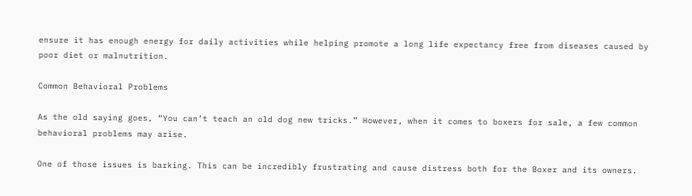ensure it has enough energy for daily activities while helping promote a long life expectancy free from diseases caused by poor diet or malnutrition.

Common Behavioral Problems

As the old saying goes, “You can’t teach an old dog new tricks.” However, when it comes to boxers for sale, a few common behavioral problems may arise.

One of those issues is barking. This can be incredibly frustrating and cause distress both for the Boxer and its owners.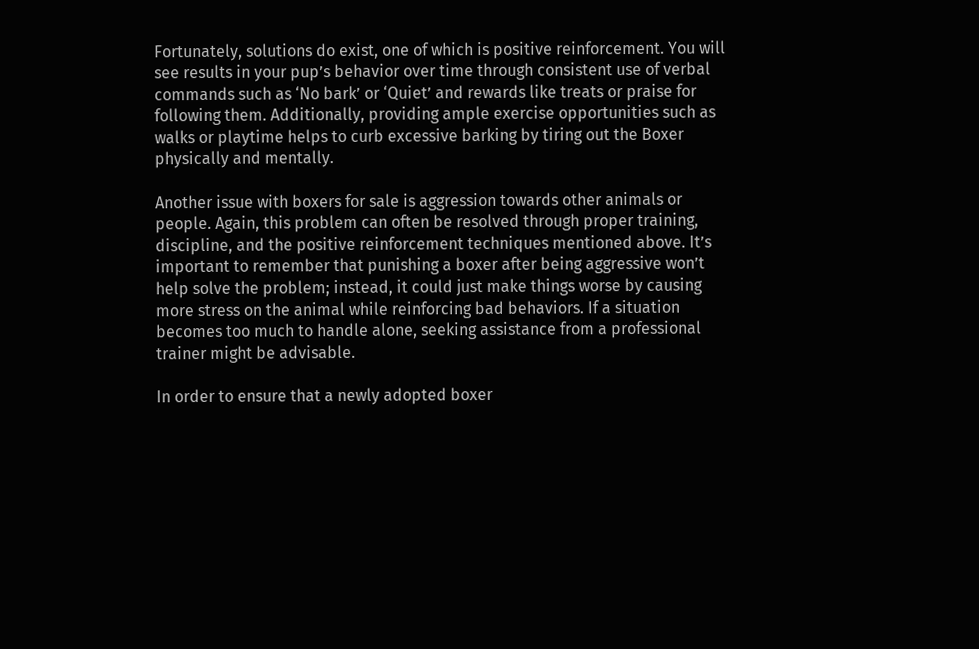Fortunately, solutions do exist, one of which is positive reinforcement. You will see results in your pup’s behavior over time through consistent use of verbal commands such as ‘No bark’ or ‘Quiet’ and rewards like treats or praise for following them. Additionally, providing ample exercise opportunities such as walks or playtime helps to curb excessive barking by tiring out the Boxer physically and mentally.

Another issue with boxers for sale is aggression towards other animals or people. Again, this problem can often be resolved through proper training, discipline, and the positive reinforcement techniques mentioned above. It’s important to remember that punishing a boxer after being aggressive won’t help solve the problem; instead, it could just make things worse by causing more stress on the animal while reinforcing bad behaviors. If a situation becomes too much to handle alone, seeking assistance from a professional trainer might be advisable.

In order to ensure that a newly adopted boxer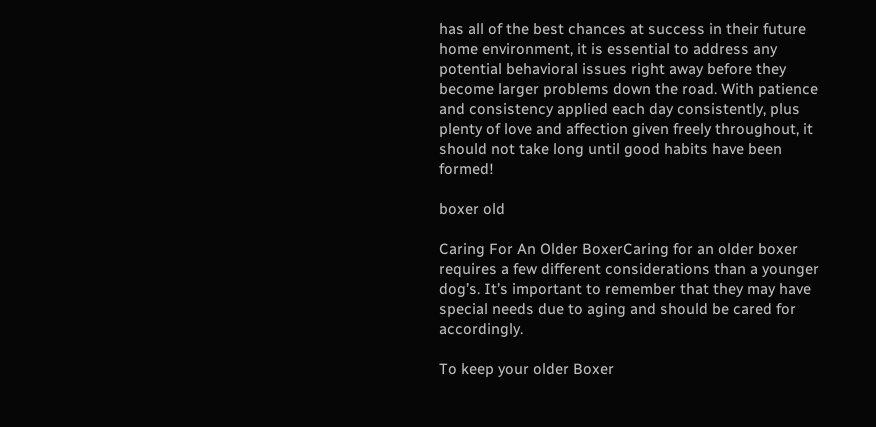has all of the best chances at success in their future home environment, it is essential to address any potential behavioral issues right away before they become larger problems down the road. With patience and consistency applied each day consistently, plus plenty of love and affection given freely throughout, it should not take long until good habits have been formed!

boxer old

Caring For An Older BoxerCaring for an older boxer requires a few different considerations than a younger dog’s. It’s important to remember that they may have special needs due to aging and should be cared for accordingly.

To keep your older Boxer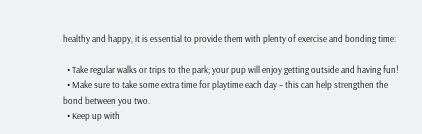healthy and happy, it is essential to provide them with plenty of exercise and bonding time:

  • Take regular walks or trips to the park; your pup will enjoy getting outside and having fun!
  • Make sure to take some extra time for playtime each day – this can help strengthen the bond between you two.
  • Keep up with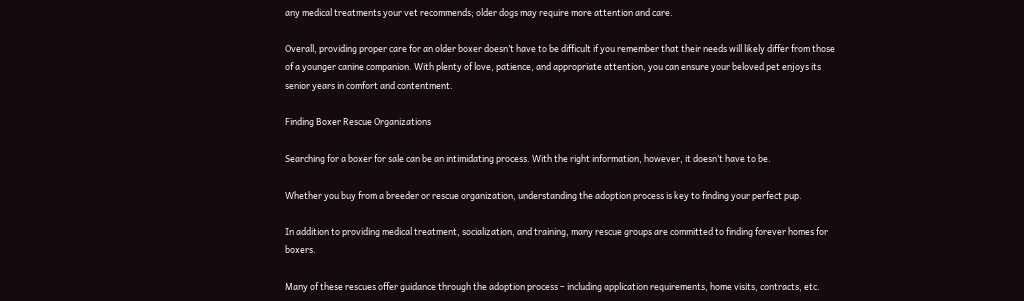any medical treatments your vet recommends; older dogs may require more attention and care.

Overall, providing proper care for an older boxer doesn’t have to be difficult if you remember that their needs will likely differ from those of a younger canine companion. With plenty of love, patience, and appropriate attention, you can ensure your beloved pet enjoys its senior years in comfort and contentment.

Finding Boxer Rescue Organizations

Searching for a boxer for sale can be an intimidating process. With the right information, however, it doesn’t have to be.

Whether you buy from a breeder or rescue organization, understanding the adoption process is key to finding your perfect pup.

In addition to providing medical treatment, socialization, and training, many rescue groups are committed to finding forever homes for boxers.

Many of these rescues offer guidance through the adoption process – including application requirements, home visits, contracts, etc.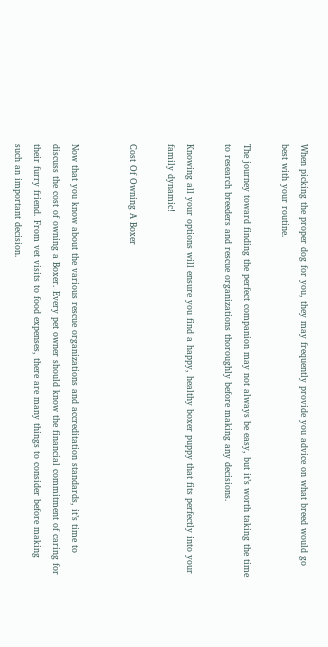When picking the proper dog for you, they may frequently provide you advice on what breed would go best with your routine.

The journey toward finding the perfect companion may not always be easy, but it’s worth taking the time to research breeders and rescue organizations thoroughly before making any decisions.

Knowing all your options will ensure you find a happy, healthy boxer puppy that fits perfectly into your family dynamic!

Cost Of Owning A Boxer


Now that you know about the various rescue organizations and accreditation standards, it’s time to discuss the cost of owning a Boxer. Every pet owner should know the financial commitment of caring for their furry friend. From vet visits to food expenses, there are many things to consider before making such an important decision.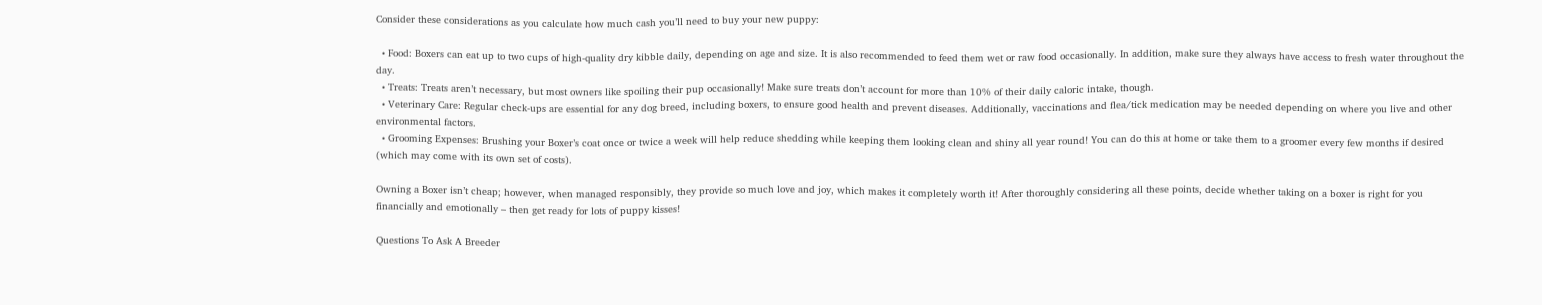Consider these considerations as you calculate how much cash you’ll need to buy your new puppy:

  • Food: Boxers can eat up to two cups of high-quality dry kibble daily, depending on age and size. It is also recommended to feed them wet or raw food occasionally. In addition, make sure they always have access to fresh water throughout the day.
  • Treats: Treats aren’t necessary, but most owners like spoiling their pup occasionally! Make sure treats don’t account for more than 10% of their daily caloric intake, though.
  • Veterinary Care: Regular check-ups are essential for any dog breed, including boxers, to ensure good health and prevent diseases. Additionally, vaccinations and flea/tick medication may be needed depending on where you live and other environmental factors.
  • Grooming Expenses: Brushing your Boxer’s coat once or twice a week will help reduce shedding while keeping them looking clean and shiny all year round! You can do this at home or take them to a groomer every few months if desired (which may come with its own set of costs).

Owning a Boxer isn’t cheap; however, when managed responsibly, they provide so much love and joy, which makes it completely worth it! After thoroughly considering all these points, decide whether taking on a boxer is right for you financially and emotionally – then get ready for lots of puppy kisses!

Questions To Ask A Breeder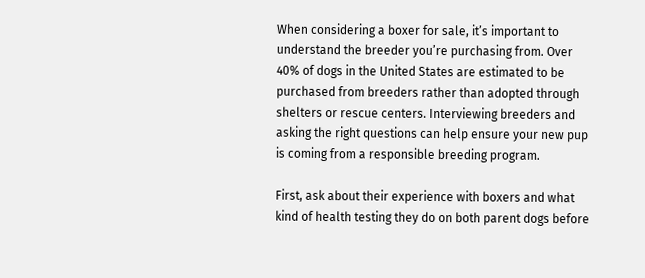When considering a boxer for sale, it’s important to understand the breeder you’re purchasing from. Over 40% of dogs in the United States are estimated to be purchased from breeders rather than adopted through shelters or rescue centers. Interviewing breeders and asking the right questions can help ensure your new pup is coming from a responsible breeding program.

First, ask about their experience with boxers and what kind of health testing they do on both parent dogs before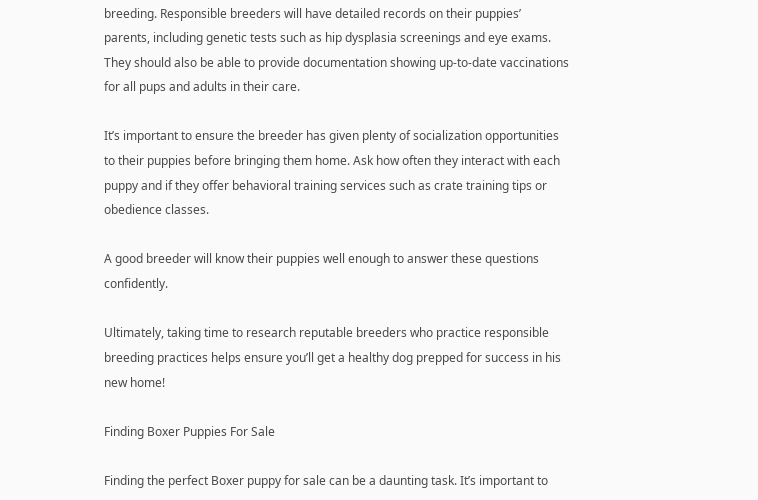breeding. Responsible breeders will have detailed records on their puppies’ parents, including genetic tests such as hip dysplasia screenings and eye exams. They should also be able to provide documentation showing up-to-date vaccinations for all pups and adults in their care.

It’s important to ensure the breeder has given plenty of socialization opportunities to their puppies before bringing them home. Ask how often they interact with each puppy and if they offer behavioral training services such as crate training tips or obedience classes.

A good breeder will know their puppies well enough to answer these questions confidently.

Ultimately, taking time to research reputable breeders who practice responsible breeding practices helps ensure you’ll get a healthy dog prepped for success in his new home!

Finding Boxer Puppies For Sale

Finding the perfect Boxer puppy for sale can be a daunting task. It’s important to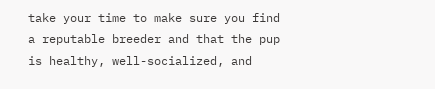take your time to make sure you find a reputable breeder and that the pup is healthy, well-socialized, and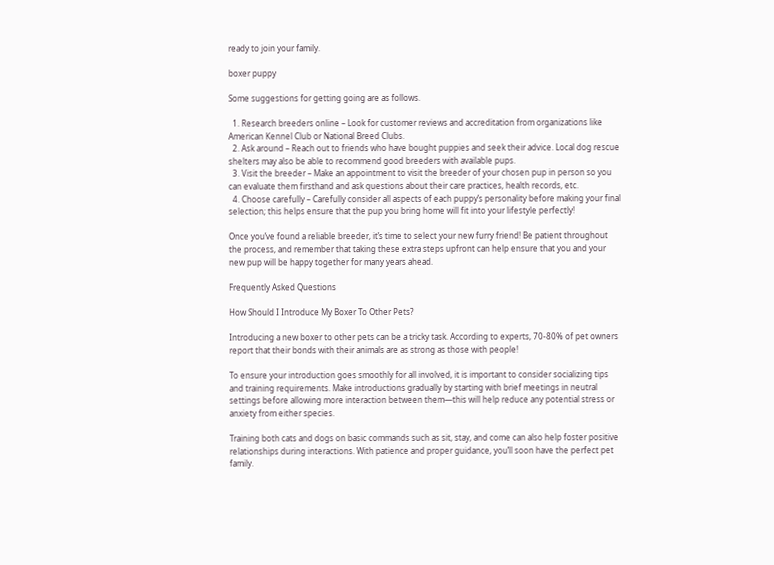ready to join your family.

boxer puppy

Some suggestions for getting going are as follows.

  1. Research breeders online – Look for customer reviews and accreditation from organizations like American Kennel Club or National Breed Clubs.
  2. Ask around – Reach out to friends who have bought puppies and seek their advice. Local dog rescue shelters may also be able to recommend good breeders with available pups.
  3. Visit the breeder – Make an appointment to visit the breeder of your chosen pup in person so you can evaluate them firsthand and ask questions about their care practices, health records, etc.
  4. Choose carefully – Carefully consider all aspects of each puppy’s personality before making your final selection; this helps ensure that the pup you bring home will fit into your lifestyle perfectly!

Once you’ve found a reliable breeder, it’s time to select your new furry friend! Be patient throughout the process, and remember that taking these extra steps upfront can help ensure that you and your new pup will be happy together for many years ahead.

Frequently Asked Questions

How Should I Introduce My Boxer To Other Pets?

Introducing a new boxer to other pets can be a tricky task. According to experts, 70-80% of pet owners report that their bonds with their animals are as strong as those with people!

To ensure your introduction goes smoothly for all involved, it is important to consider socializing tips and training requirements. Make introductions gradually by starting with brief meetings in neutral settings before allowing more interaction between them—this will help reduce any potential stress or anxiety from either species.

Training both cats and dogs on basic commands such as sit, stay, and come can also help foster positive relationships during interactions. With patience and proper guidance, you’ll soon have the perfect pet family.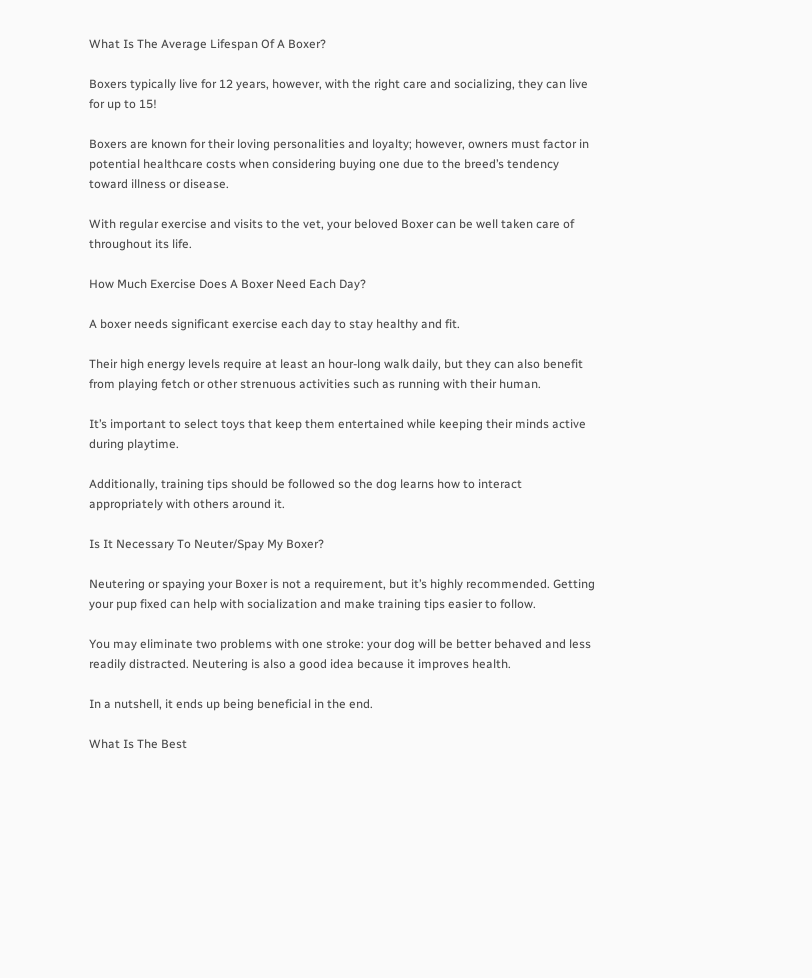What Is The Average Lifespan Of A Boxer?

Boxers typically live for 12 years, however, with the right care and socializing, they can live for up to 15!

Boxers are known for their loving personalities and loyalty; however, owners must factor in potential healthcare costs when considering buying one due to the breed’s tendency toward illness or disease.

With regular exercise and visits to the vet, your beloved Boxer can be well taken care of throughout its life.

How Much Exercise Does A Boxer Need Each Day?

A boxer needs significant exercise each day to stay healthy and fit.

Their high energy levels require at least an hour-long walk daily, but they can also benefit from playing fetch or other strenuous activities such as running with their human.

It’s important to select toys that keep them entertained while keeping their minds active during playtime.

Additionally, training tips should be followed so the dog learns how to interact appropriately with others around it.

Is It Necessary To Neuter/Spay My Boxer?

Neutering or spaying your Boxer is not a requirement, but it’s highly recommended. Getting your pup fixed can help with socialization and make training tips easier to follow.

You may eliminate two problems with one stroke: your dog will be better behaved and less readily distracted. Neutering is also a good idea because it improves health.

In a nutshell, it ends up being beneficial in the end.

What Is The Best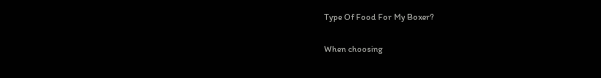Type Of Food For My Boxer?

When choosing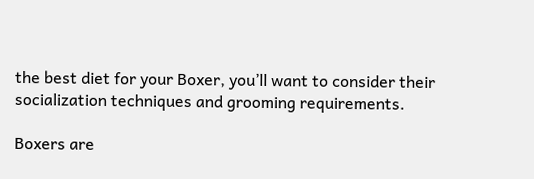the best diet for your Boxer, you’ll want to consider their socialization techniques and grooming requirements.

Boxers are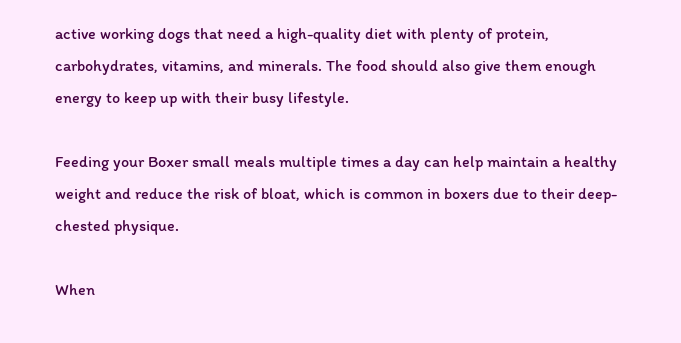active working dogs that need a high-quality diet with plenty of protein, carbohydrates, vitamins, and minerals. The food should also give them enough energy to keep up with their busy lifestyle.

Feeding your Boxer small meals multiple times a day can help maintain a healthy weight and reduce the risk of bloat, which is common in boxers due to their deep-chested physique.

When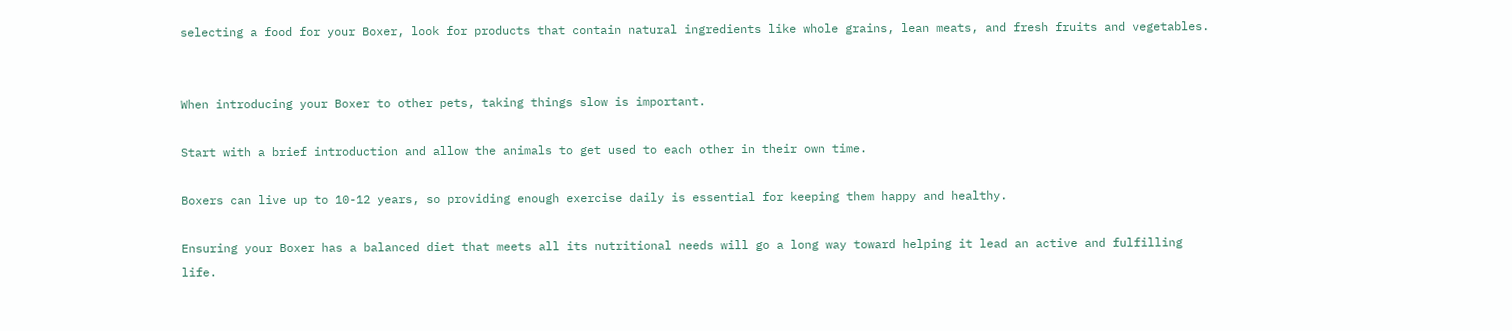selecting a food for your Boxer, look for products that contain natural ingredients like whole grains, lean meats, and fresh fruits and vegetables.


When introducing your Boxer to other pets, taking things slow is important.

Start with a brief introduction and allow the animals to get used to each other in their own time.

Boxers can live up to 10-12 years, so providing enough exercise daily is essential for keeping them happy and healthy.

Ensuring your Boxer has a balanced diet that meets all its nutritional needs will go a long way toward helping it lead an active and fulfilling life.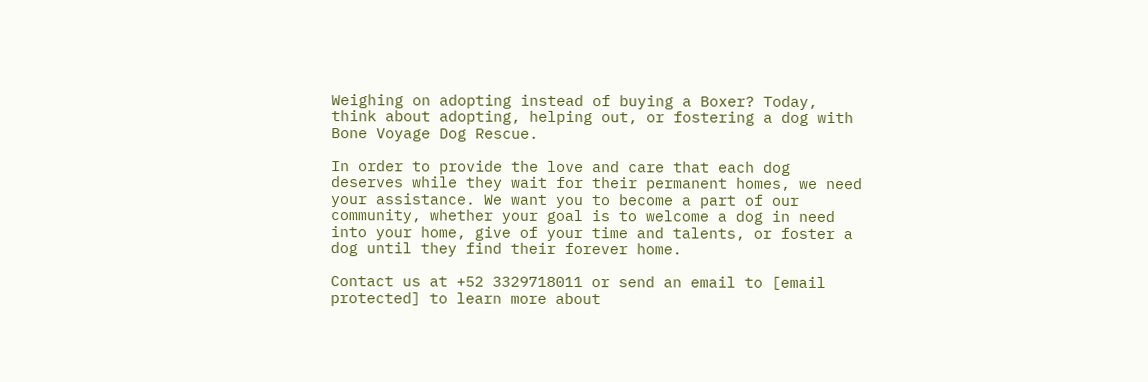Weighing on adopting instead of buying a Boxer? Today, think about adopting, helping out, or fostering a dog with Bone Voyage Dog Rescue.

In order to provide the love and care that each dog deserves while they wait for their permanent homes, we need your assistance. We want you to become a part of our community, whether your goal is to welcome a dog in need into your home, give of your time and talents, or foster a dog until they find their forever home.

Contact us at +52 3329718011 or send an email to [email protected] to learn more about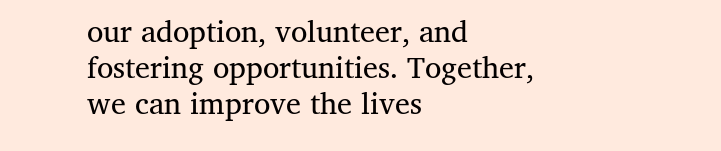our adoption, volunteer, and fostering opportunities. Together, we can improve the lives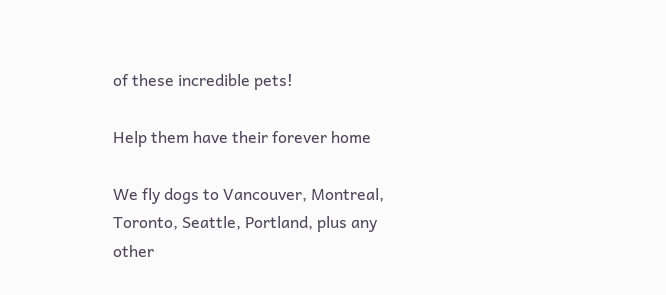of these incredible pets!

Help them have their forever home

We fly dogs to Vancouver, Montreal, Toronto, Seattle, Portland, plus any other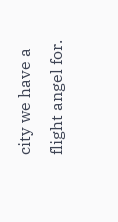city we have a flight angel for.